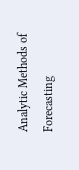Analytic Methods of Forecasting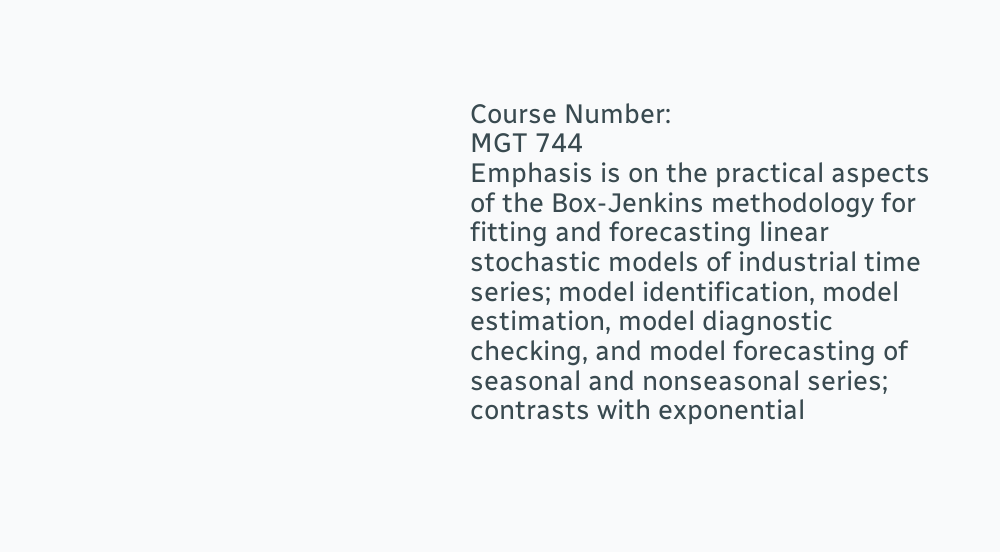Course Number:
MGT 744
Emphasis is on the practical aspects of the Box-Jenkins methodology for fitting and forecasting linear stochastic models of industrial time series; model identification, model estimation, model diagnostic checking, and model forecasting of seasonal and nonseasonal series; contrasts with exponential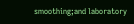smoothing;and laboratory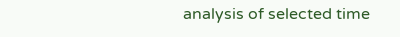analysis of selected time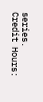series.
Credit Hours: